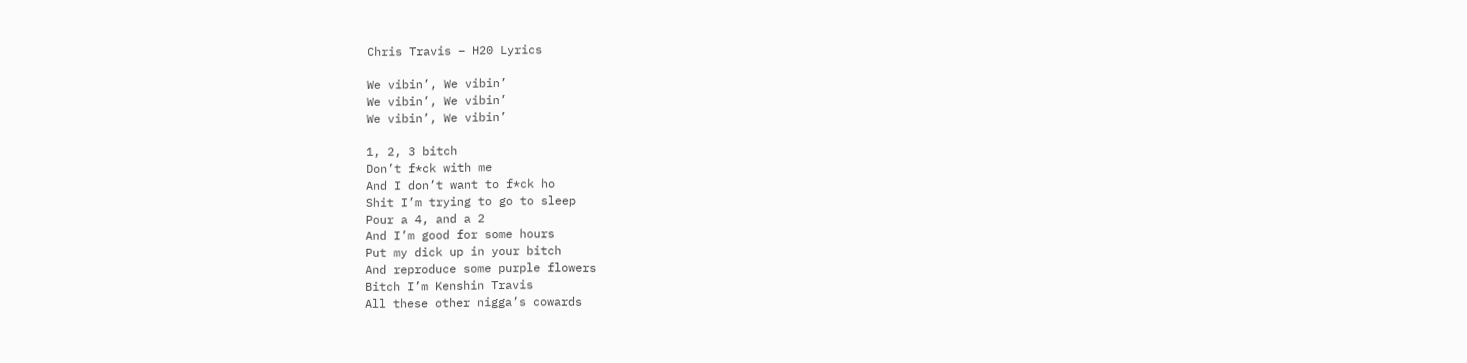Chris Travis – H20 Lyrics

We vibin’, We vibin’
We vibin’, We vibin’
We vibin’, We vibin’

1, 2, 3 bitch
Don’t f*ck with me
And I don’t want to f*ck ho
Shit I’m trying to go to sleep
Pour a 4, and a 2
And I’m good for some hours
Put my dick up in your bitch
And reproduce some purple flowers
Bitch I’m Kenshin Travis
All these other nigga’s cowards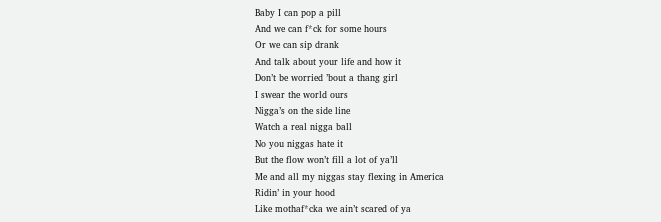Baby I can pop a pill
And we can f*ck for some hours
Or we can sip drank
And talk about your life and how it
Don’t be worried ’bout a thang girl
I swear the world ours
Nigga’s on the side line
Watch a real nigga ball
No you niggas hate it
But the flow won’t fill a lot of ya’ll
Me and all my niggas stay flexing in America
Ridin’ in your hood
Like mothaf*cka we ain’t scared of ya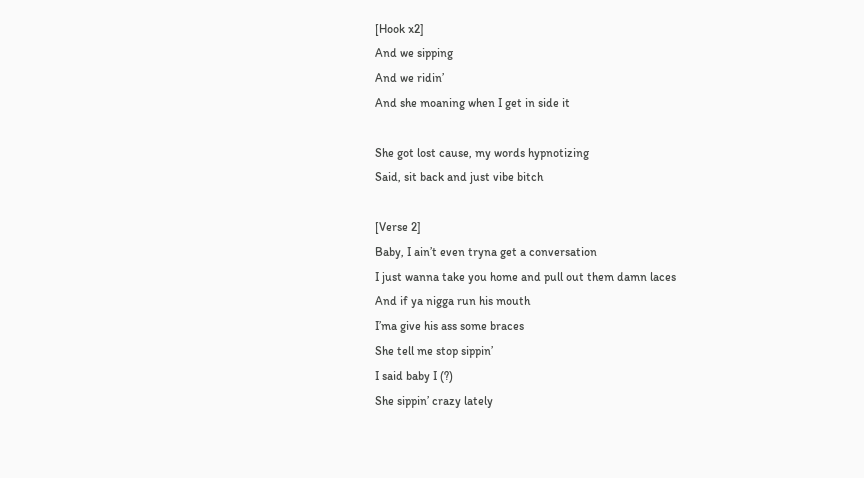[Hook x2]
And we sipping
And we ridin’
And she moaning when I get in side it

She got lost cause, my words hypnotizing
Said, sit back and just vibe bitch

[Verse 2]
Baby, I ain’t even tryna get a conversation
I just wanna take you home and pull out them damn laces
And if ya nigga run his mouth
I’ma give his ass some braces
She tell me stop sippin’
I said baby I (?)
She sippin’ crazy lately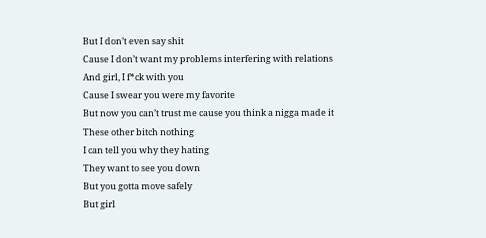But I don’t even say shit
Cause I don’t want my problems interfering with relations
And girl, I f*ck with you
Cause I swear you were my favorite
But now you can’t trust me cause you think a nigga made it
These other bitch nothing
I can tell you why they hating
They want to see you down
But you gotta move safely
But girl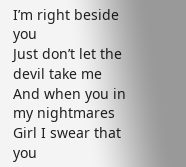I’m right beside you
Just don’t let the devil take me
And when you in my nightmares
Girl I swear that you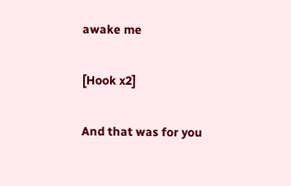awake me

[Hook x2]

And that was for you